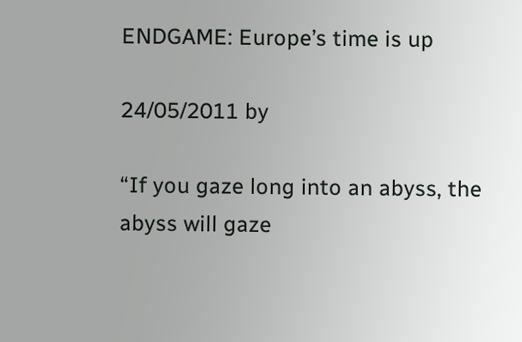ENDGAME: Europe’s time is up

24/05/2011 by

“If you gaze long into an abyss, the abyss will gaze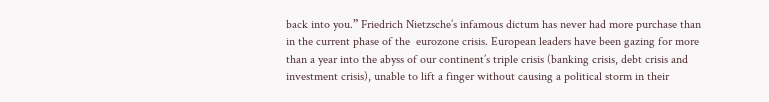back into you.” Friedrich Nietzsche’s infamous dictum has never had more purchase than in the current phase of the  eurozone crisis. European leaders have been gazing for more than a year into the abyss of our continent’s triple crisis (banking crisis, debt crisis and investment crisis), unable to lift a finger without causing a political storm in their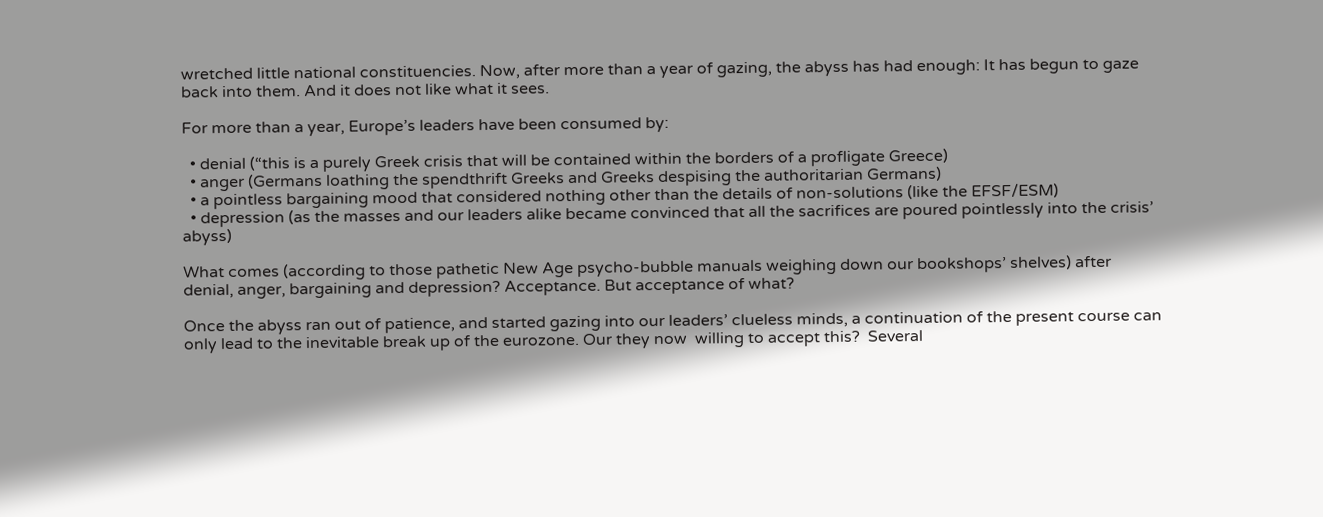wretched little national constituencies. Now, after more than a year of gazing, the abyss has had enough: It has begun to gaze back into them. And it does not like what it sees.

For more than a year, Europe’s leaders have been consumed by:

  • denial (“this is a purely Greek crisis that will be contained within the borders of a profligate Greece)
  • anger (Germans loathing the spendthrift Greeks and Greeks despising the authoritarian Germans)
  • a pointless bargaining mood that considered nothing other than the details of non-solutions (like the EFSF/ESM)
  • depression (as the masses and our leaders alike became convinced that all the sacrifices are poured pointlessly into the crisis’ abyss)

What comes (according to those pathetic New Age psycho-bubble manuals weighing down our bookshops’ shelves) after denial, anger, bargaining and depression? Acceptance. But acceptance of what?

Once the abyss ran out of patience, and started gazing into our leaders’ clueless minds, a continuation of the present course can only lead to the inevitable break up of the eurozone. Our they now  willing to accept this?  Several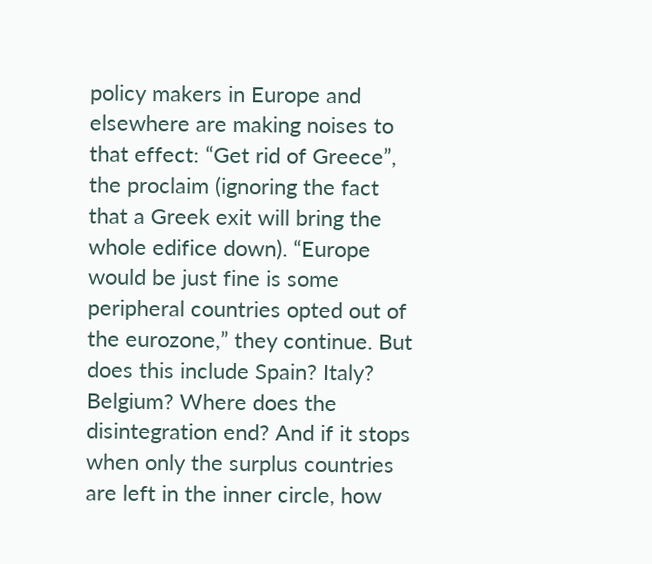policy makers in Europe and elsewhere are making noises to that effect: “Get rid of Greece”, the proclaim (ignoring the fact that a Greek exit will bring the whole edifice down). “Europe would be just fine is some peripheral countries opted out of the eurozone,” they continue. But does this include Spain? Italy? Belgium? Where does the disintegration end? And if it stops when only the surplus countries are left in the inner circle, how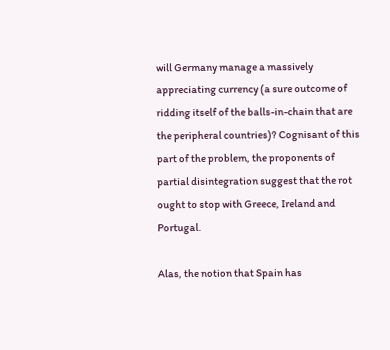will Germany manage a massively appreciating currency (a sure outcome of ridding itself of the balls-in-chain that are the peripheral countries)? Cognisant of this part of the problem, the proponents of partial disintegration suggest that the rot ought to stop with Greece, Ireland and Portugal.

Alas, the notion that Spain has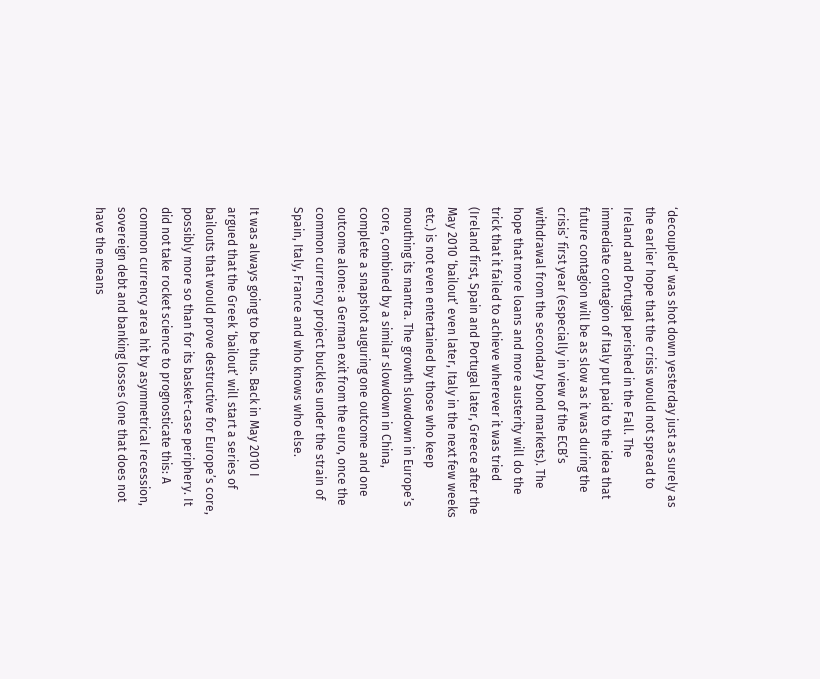‘decoupled’ was shot down yesterday just as surely as the earlier hope that the crisis would not spread to Ireland and Portugal perished in the Fall. The immediate contagion of Italy put paid to the idea that future contagion will be as slow as it was during the crisis’ first year (especially in view of the ECB’s withdrawal from the secondary bond markets). The hope that more loans and more austerity will do the trick that it failed to achieve wherever it was tried (Ireland first, Spain and Portugal later, Greece after the May 2010 ‘bailout’ even later, Italy in the next few weeks etc.) is not even entertained by those who keep mouthing its mantra. The growth slowdown in Europe’s core, combined by a similar slowdown in China, complete a snapshot auguring one outcome and one outcome alone: a German exit from the euro, once the common currency project buckles under the strain of Spain, Italy, France and who knows who else.

It was always going to be thus. Back in May 2010 I argued that the Greek ‘bailout’ will start a series of bailouts that would prove destructive for Europe’s core, possibly more so than for its basket-case periphery. It did not take rocket science to prognosticate this: A common currency area hit by asymmetrical recession, sovereign debt and banking losses (one that does not have the means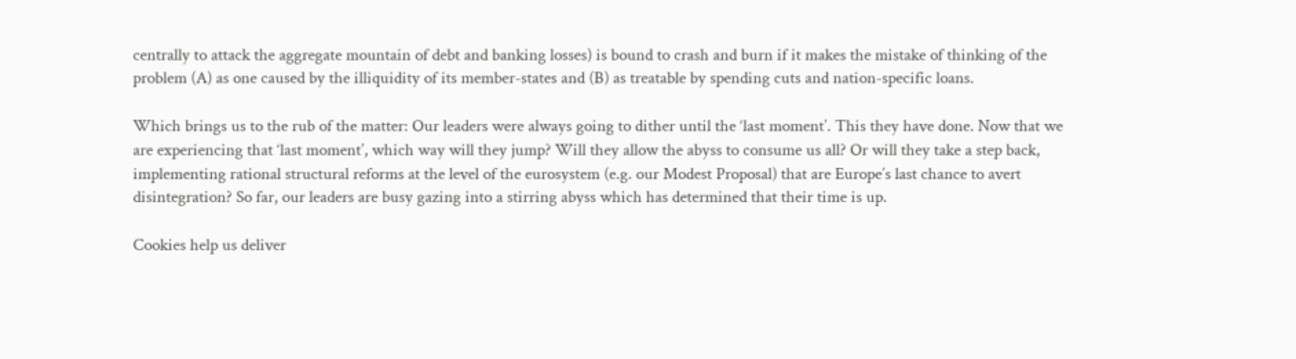centrally to attack the aggregate mountain of debt and banking losses) is bound to crash and burn if it makes the mistake of thinking of the problem (A) as one caused by the illiquidity of its member-states and (B) as treatable by spending cuts and nation-specific loans.

Which brings us to the rub of the matter: Our leaders were always going to dither until the ‘last moment’. This they have done. Now that we are experiencing that ‘last moment’, which way will they jump? Will they allow the abyss to consume us all? Or will they take a step back, implementing rational structural reforms at the level of the eurosystem (e.g. our Modest Proposal) that are Europe’s last chance to avert disintegration? So far, our leaders are busy gazing into a stirring abyss which has determined that their time is up.

Cookies help us deliver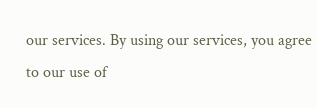our services. By using our services, you agree to our use of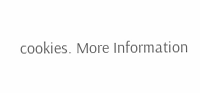cookies. More Information